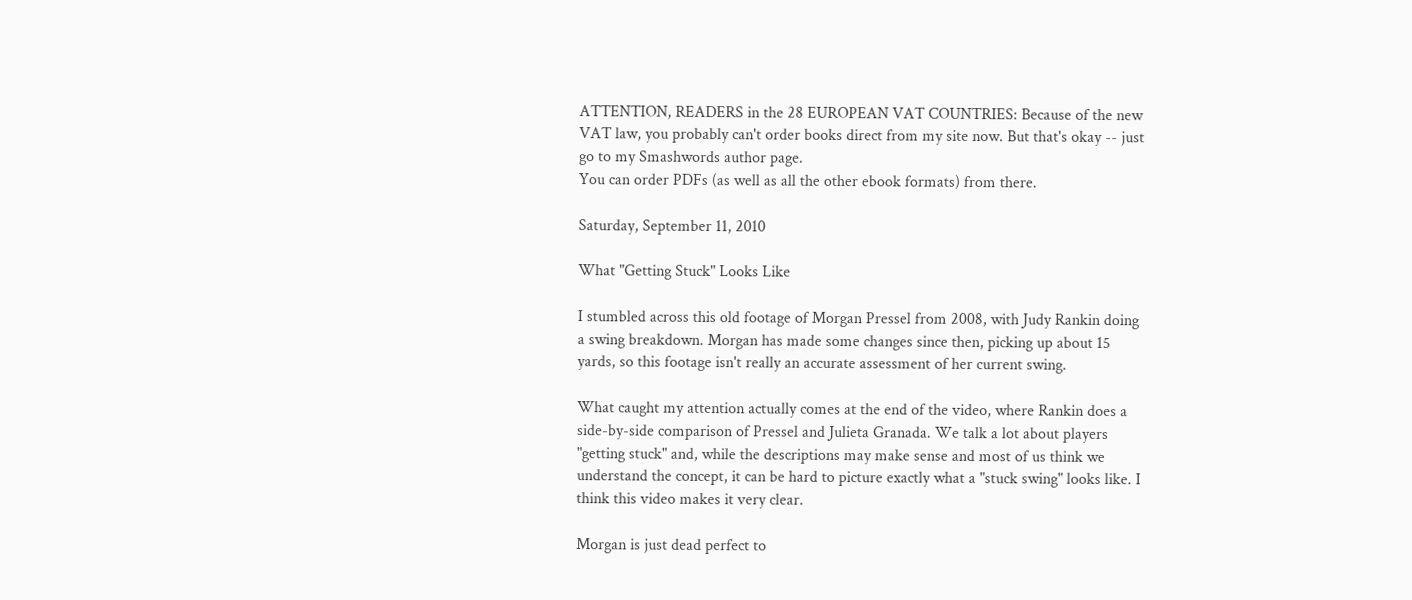ATTENTION, READERS in the 28 EUROPEAN VAT COUNTRIES: Because of the new VAT law, you probably can't order books direct from my site now. But that's okay -- just go to my Smashwords author page.
You can order PDFs (as well as all the other ebook formats) from there.

Saturday, September 11, 2010

What "Getting Stuck" Looks Like

I stumbled across this old footage of Morgan Pressel from 2008, with Judy Rankin doing a swing breakdown. Morgan has made some changes since then, picking up about 15 yards, so this footage isn't really an accurate assessment of her current swing.

What caught my attention actually comes at the end of the video, where Rankin does a side-by-side comparison of Pressel and Julieta Granada. We talk a lot about players "getting stuck" and, while the descriptions may make sense and most of us think we understand the concept, it can be hard to picture exactly what a "stuck swing" looks like. I think this video makes it very clear.

Morgan is just dead perfect to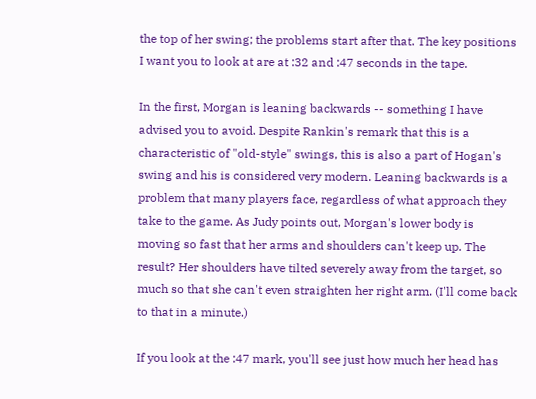the top of her swing; the problems start after that. The key positions I want you to look at are at :32 and :47 seconds in the tape.

In the first, Morgan is leaning backwards -- something I have advised you to avoid. Despite Rankin's remark that this is a characteristic of "old-style" swings, this is also a part of Hogan's swing and his is considered very modern. Leaning backwards is a problem that many players face, regardless of what approach they take to the game. As Judy points out, Morgan's lower body is moving so fast that her arms and shoulders can't keep up. The result? Her shoulders have tilted severely away from the target, so much so that she can't even straighten her right arm. (I'll come back to that in a minute.)

If you look at the :47 mark, you'll see just how much her head has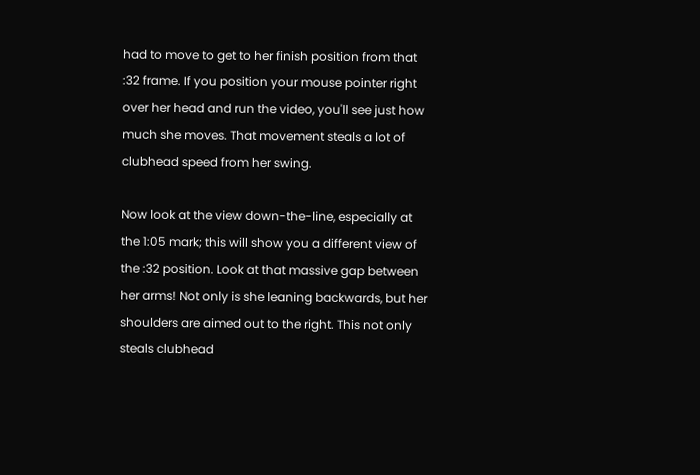had to move to get to her finish position from that :32 frame. If you position your mouse pointer right over her head and run the video, you'll see just how much she moves. That movement steals a lot of clubhead speed from her swing.

Now look at the view down-the-line, especially at the 1:05 mark; this will show you a different view of the :32 position. Look at that massive gap between her arms! Not only is she leaning backwards, but her shoulders are aimed out to the right. This not only steals clubhead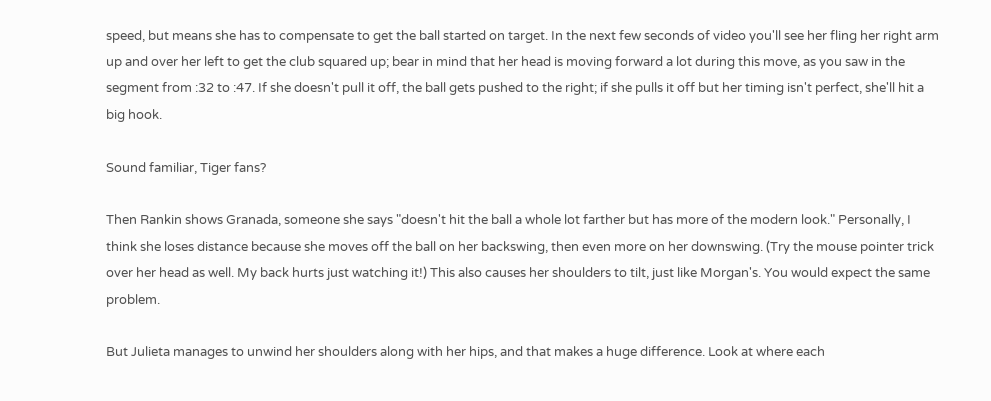speed, but means she has to compensate to get the ball started on target. In the next few seconds of video you'll see her fling her right arm up and over her left to get the club squared up; bear in mind that her head is moving forward a lot during this move, as you saw in the segment from :32 to :47. If she doesn't pull it off, the ball gets pushed to the right; if she pulls it off but her timing isn't perfect, she'll hit a big hook.

Sound familiar, Tiger fans?

Then Rankin shows Granada, someone she says "doesn't hit the ball a whole lot farther but has more of the modern look." Personally, I think she loses distance because she moves off the ball on her backswing, then even more on her downswing. (Try the mouse pointer trick over her head as well. My back hurts just watching it!) This also causes her shoulders to tilt, just like Morgan's. You would expect the same problem.

But Julieta manages to unwind her shoulders along with her hips, and that makes a huge difference. Look at where each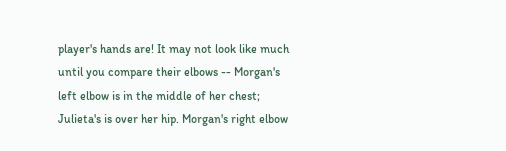player's hands are! It may not look like much until you compare their elbows -- Morgan's left elbow is in the middle of her chest; Julieta's is over her hip. Morgan's right elbow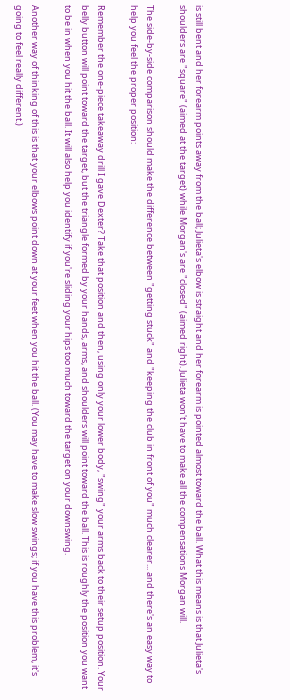is still bent and her forearm points away from the ball; Julieta's elbow is straight and her forearm is pointed almost toward the ball. What this means is that Julieta's shoulders are "square" (aimed at the target) while Morgan's are "closed" (aimed right). Julieta won't have to make all the compensations Morgan will.

The side-by-side comparison should make the difference between "getting stuck" and "keeping the club in front of you" much clearer... and there's an easy way to help you feel the proper position:

Remember the one-piece takeaway drill I gave Dexter? Take that position and then, using only your lower body, "swing" your arms back to their setup position. Your belly button will point toward the target, but the triangle formed by your hands, arms, and shoulders will point toward the ball. This is roughly the position you want to be in when you hit the ball. It will also help you identify if you're sliding your hips too much toward the target on your downswing.

Another way of thinking of this is that your elbows point down at your feet when you hit the ball. (You may have to make slow swings; if you have this problem, it's going to feel really different.)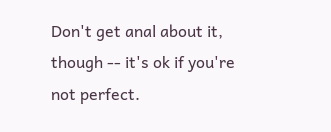Don't get anal about it, though -- it's ok if you're not perfect.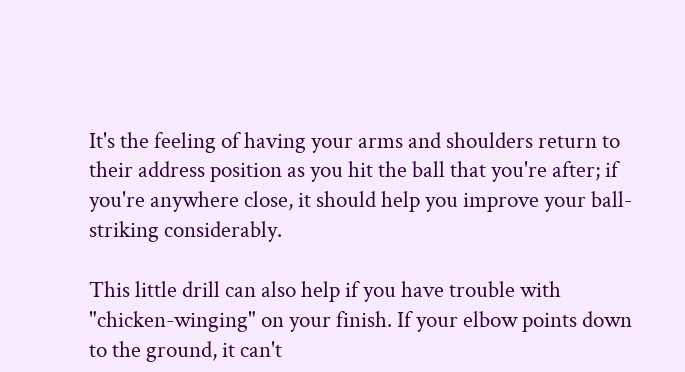It's the feeling of having your arms and shoulders return to their address position as you hit the ball that you're after; if you're anywhere close, it should help you improve your ball-striking considerably.

This little drill can also help if you have trouble with "chicken-winging" on your finish. If your elbow points down to the ground, it can't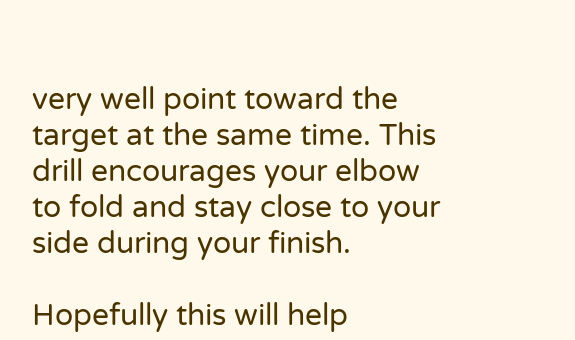very well point toward the target at the same time. This drill encourages your elbow to fold and stay close to your side during your finish.

Hopefully this will help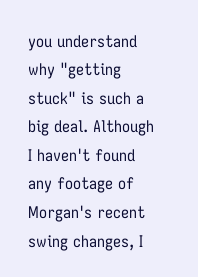you understand why "getting stuck" is such a big deal. Although I haven't found any footage of Morgan's recent swing changes, I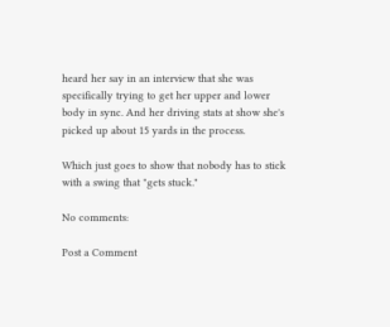heard her say in an interview that she was specifically trying to get her upper and lower body in sync. And her driving stats at show she's picked up about 15 yards in the process.

Which just goes to show that nobody has to stick with a swing that "gets stuck."

No comments:

Post a Comment